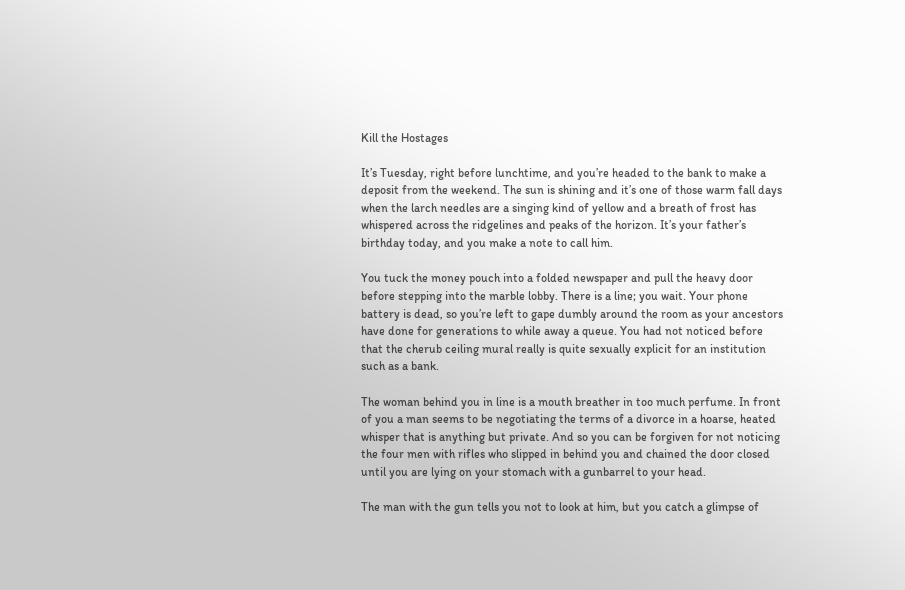Kill the Hostages

It’s Tuesday, right before lunchtime, and you’re headed to the bank to make a deposit from the weekend. The sun is shining and it’s one of those warm fall days when the larch needles are a singing kind of yellow and a breath of frost has whispered across the ridgelines and peaks of the horizon. It’s your father’s birthday today, and you make a note to call him.

You tuck the money pouch into a folded newspaper and pull the heavy door before stepping into the marble lobby. There is a line; you wait. Your phone battery is dead, so you’re left to gape dumbly around the room as your ancestors have done for generations to while away a queue. You had not noticed before that the cherub ceiling mural really is quite sexually explicit for an institution such as a bank.

The woman behind you in line is a mouth breather in too much perfume. In front of you a man seems to be negotiating the terms of a divorce in a hoarse, heated whisper that is anything but private. And so you can be forgiven for not noticing the four men with rifles who slipped in behind you and chained the door closed until you are lying on your stomach with a gunbarrel to your head.

The man with the gun tells you not to look at him, but you catch a glimpse of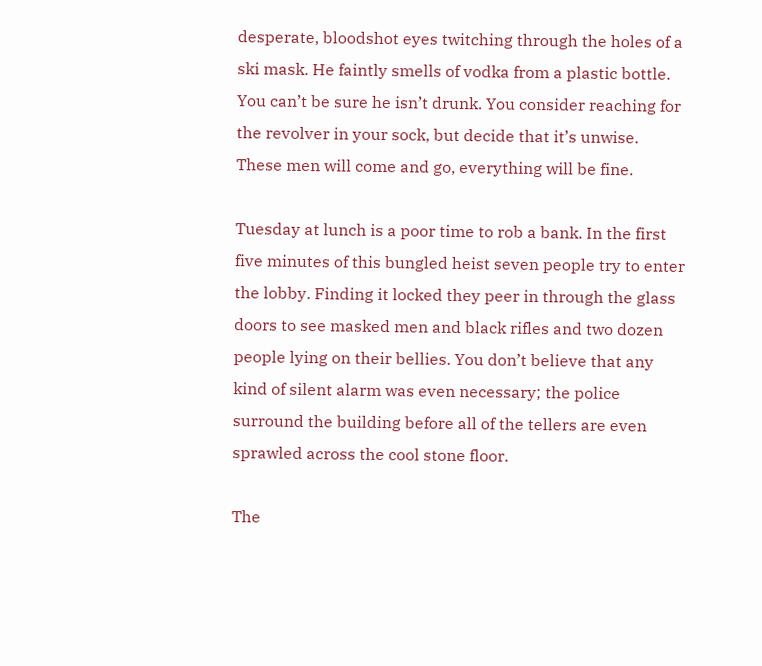desperate, bloodshot eyes twitching through the holes of a ski mask. He faintly smells of vodka from a plastic bottle. You can’t be sure he isn’t drunk. You consider reaching for the revolver in your sock, but decide that it’s unwise. These men will come and go, everything will be fine.

Tuesday at lunch is a poor time to rob a bank. In the first five minutes of this bungled heist seven people try to enter the lobby. Finding it locked they peer in through the glass doors to see masked men and black rifles and two dozen people lying on their bellies. You don’t believe that any kind of silent alarm was even necessary; the police surround the building before all of the tellers are even sprawled across the cool stone floor.

The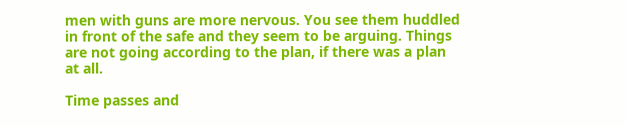men with guns are more nervous. You see them huddled in front of the safe and they seem to be arguing. Things are not going according to the plan, if there was a plan at all.

Time passes and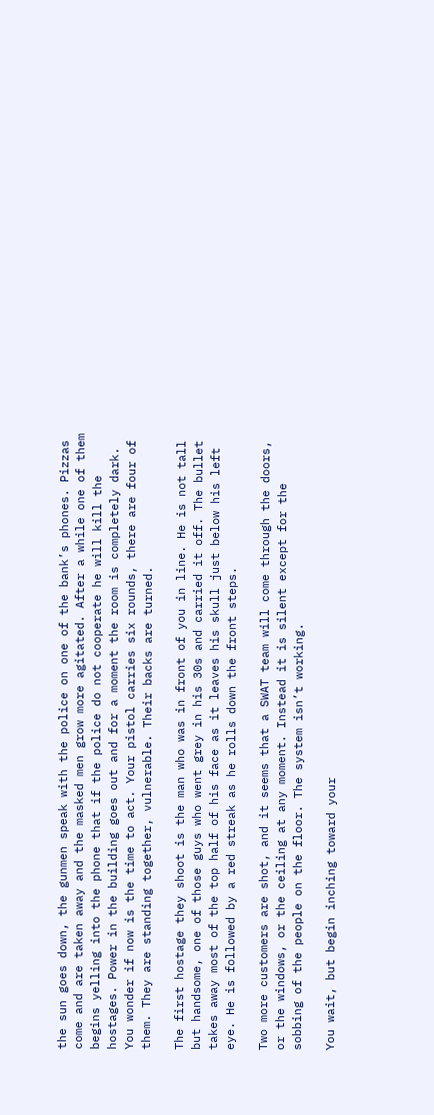the sun goes down, the gunmen speak with the police on one of the bank’s phones. Pizzas come and are taken away and the masked men grow more agitated. After a while one of them begins yelling into the phone that if the police do not cooperate he will kill the hostages. Power in the building goes out and for a moment the room is completely dark. You wonder if now is the time to act. Your pistol carries six rounds, there are four of them. They are standing together, vulnerable. Their backs are turned.

The first hostage they shoot is the man who was in front of you in line. He is not tall but handsome, one of those guys who went grey in his 30s and carried it off. The bullet takes away most of the top half of his face as it leaves his skull just below his left eye. He is followed by a red streak as he rolls down the front steps.

Two more customers are shot, and it seems that a SWAT team will come through the doors, or the windows, or the ceiling at any moment. Instead it is silent except for the sobbing of the people on the floor. The system isn’t working.

You wait, but begin inching toward your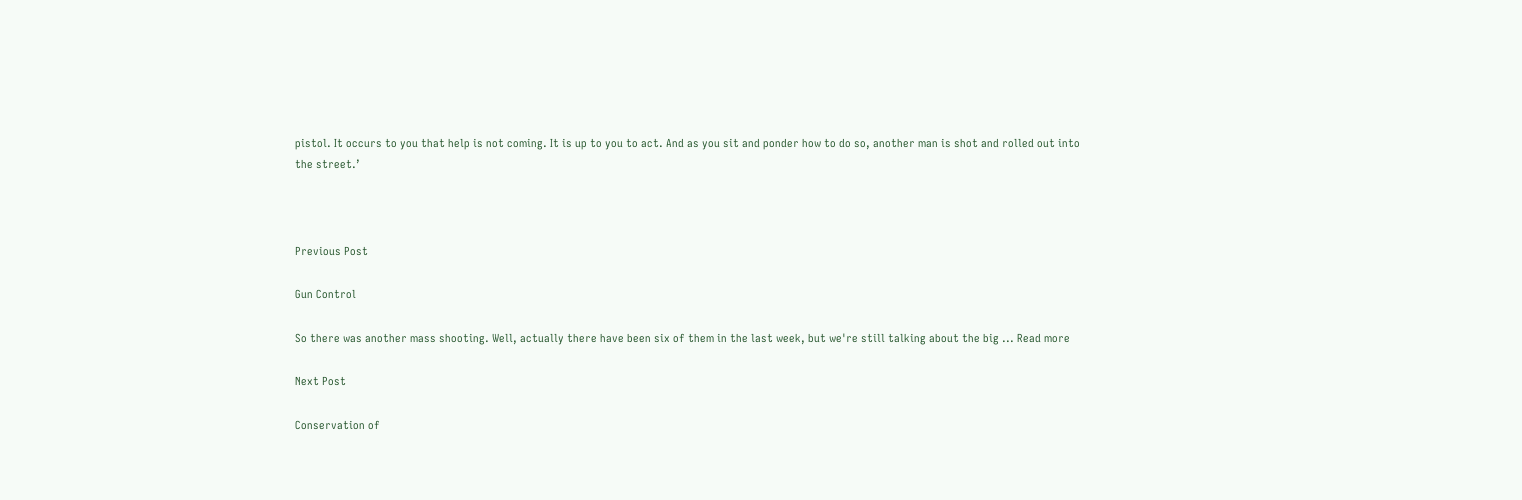pistol. It occurs to you that help is not coming. It is up to you to act. And as you sit and ponder how to do so, another man is shot and rolled out into the street.’



Previous Post

Gun Control

So there was another mass shooting. Well, actually there have been six of them in the last week, but we're still talking about the big ... Read more

Next Post

Conservation of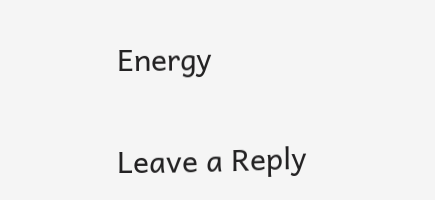Energy

Leave a Reply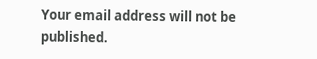Your email address will not be published.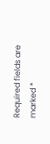Required fields are marked *